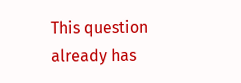This question already has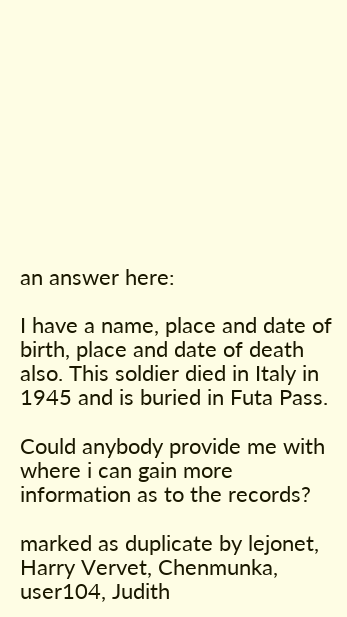an answer here:

I have a name, place and date of birth, place and date of death also. This soldier died in Italy in 1945 and is buried in Futa Pass.

Could anybody provide me with where i can gain more information as to the records?

marked as duplicate by lejonet, Harry Vervet, Chenmunka, user104, Judith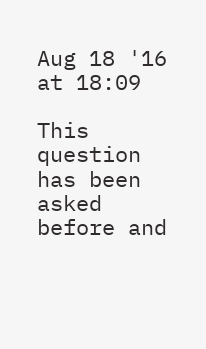Aug 18 '16 at 18:09

This question has been asked before and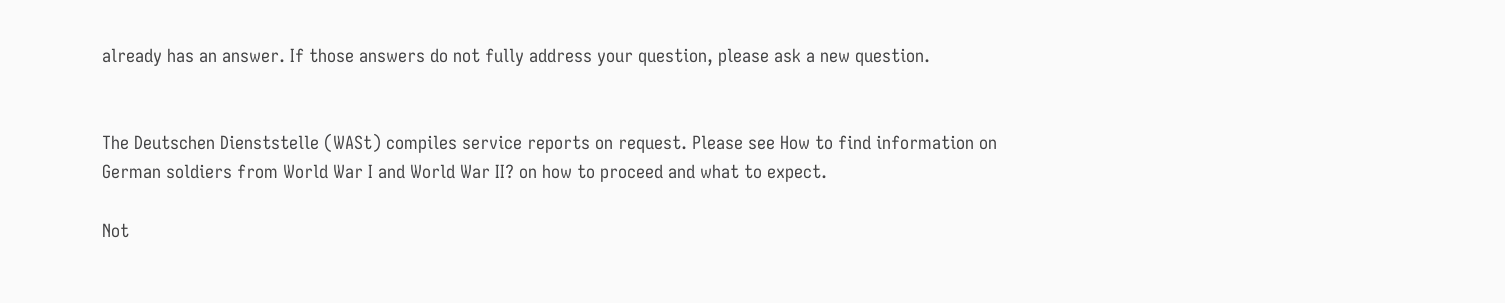already has an answer. If those answers do not fully address your question, please ask a new question.


The Deutschen Dienststelle (WASt) compiles service reports on request. Please see How to find information on German soldiers from World War I and World War II? on how to proceed and what to expect.

Not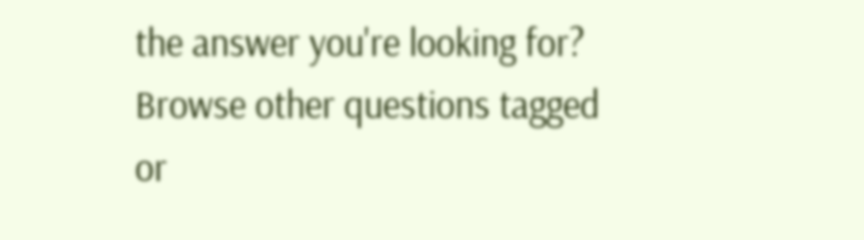the answer you're looking for? Browse other questions tagged or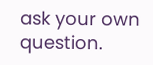ask your own question.